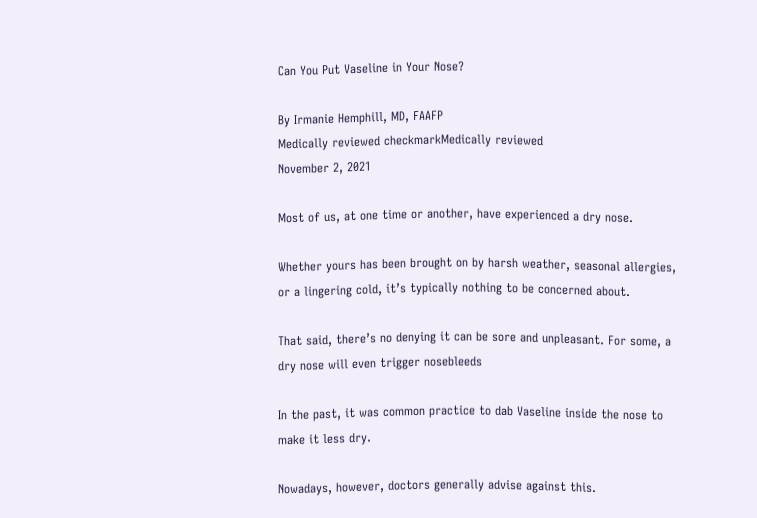Can You Put Vaseline in Your Nose?

By Irmanie Hemphill, MD, FAAFP
Medically reviewed checkmarkMedically reviewed
November 2, 2021

Most of us, at one time or another, have experienced a dry nose.

Whether yours has been brought on by harsh weather, seasonal allergies, or a lingering cold, it’s typically nothing to be concerned about.

That said, there’s no denying it can be sore and unpleasant. For some, a dry nose will even trigger nosebleeds

In the past, it was common practice to dab Vaseline inside the nose to make it less dry.

Nowadays, however, doctors generally advise against this.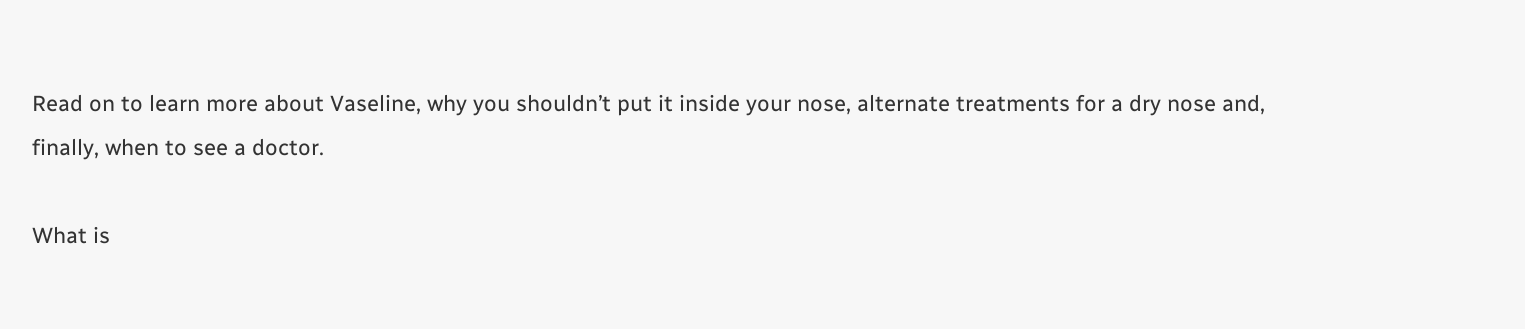Read on to learn more about Vaseline, why you shouldn’t put it inside your nose, alternate treatments for a dry nose and, finally, when to see a doctor.

What is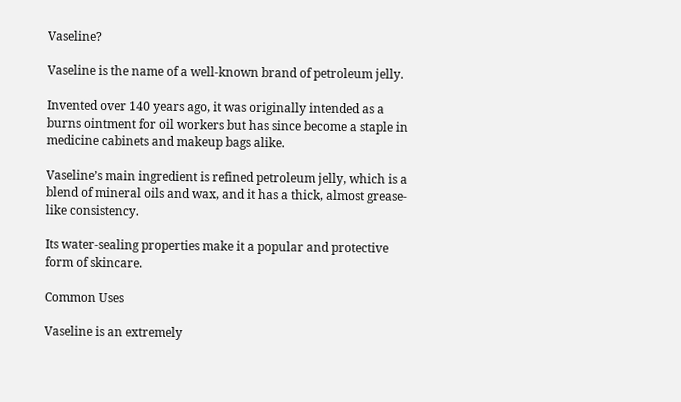Vaseline?

Vaseline is the name of a well-known brand of petroleum jelly.

Invented over 140 years ago, it was originally intended as a burns ointment for oil workers but has since become a staple in medicine cabinets and makeup bags alike.

Vaseline’s main ingredient is refined petroleum jelly, which is a blend of mineral oils and wax, and it has a thick, almost grease-like consistency.

Its water-sealing properties make it a popular and protective form of skincare.

Common Uses

Vaseline is an extremely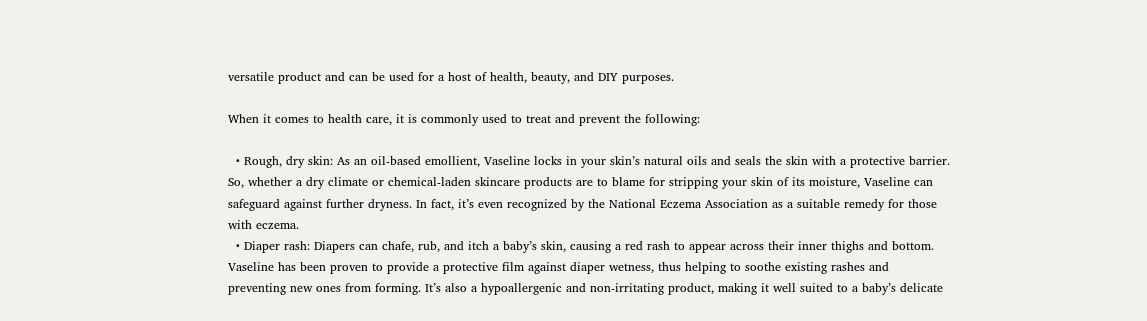versatile product and can be used for a host of health, beauty, and DIY purposes.

When it comes to health care, it is commonly used to treat and prevent the following:

  • Rough, dry skin: As an oil-based emollient, Vaseline locks in your skin’s natural oils and seals the skin with a protective barrier. So, whether a dry climate or chemical-laden skincare products are to blame for stripping your skin of its moisture, Vaseline can safeguard against further dryness. In fact, it’s even recognized by the National Eczema Association as a suitable remedy for those with eczema.
  • Diaper rash: Diapers can chafe, rub, and itch a baby’s skin, causing a red rash to appear across their inner thighs and bottom. Vaseline has been proven to provide a protective film against diaper wetness, thus helping to soothe existing rashes and preventing new ones from forming. It’s also a hypoallergenic and non-irritating product, making it well suited to a baby’s delicate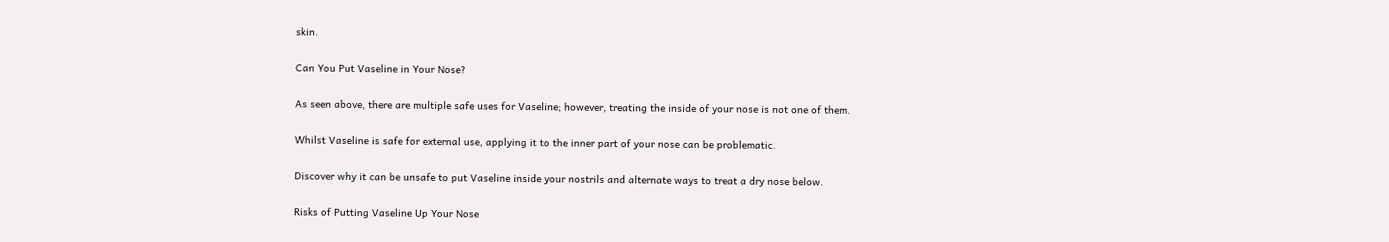skin.

Can You Put Vaseline in Your Nose?

As seen above, there are multiple safe uses for Vaseline; however, treating the inside of your nose is not one of them.

Whilst Vaseline is safe for external use, applying it to the inner part of your nose can be problematic.

Discover why it can be unsafe to put Vaseline inside your nostrils and alternate ways to treat a dry nose below.

Risks of Putting Vaseline Up Your Nose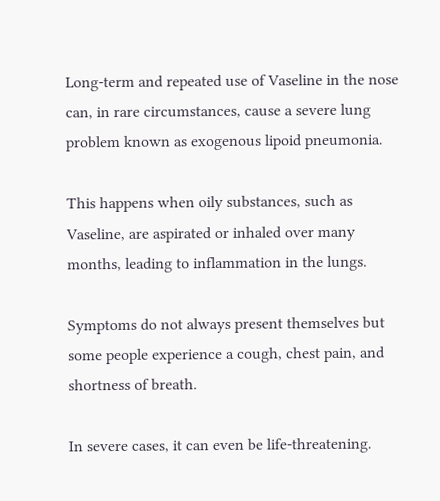Long-term and repeated use of Vaseline in the nose can, in rare circumstances, cause a severe lung problem known as exogenous lipoid pneumonia.

This happens when oily substances, such as Vaseline, are aspirated or inhaled over many months, leading to inflammation in the lungs.

Symptoms do not always present themselves but some people experience a cough, chest pain, and shortness of breath.

In severe cases, it can even be life-threatening.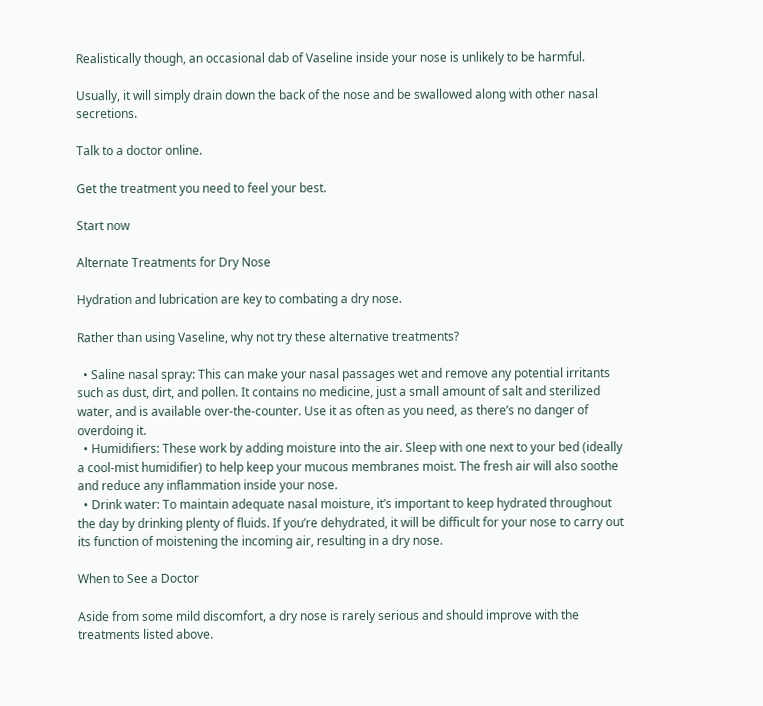Realistically though, an occasional dab of Vaseline inside your nose is unlikely to be harmful.

Usually, it will simply drain down the back of the nose and be swallowed along with other nasal secretions.

Talk to a doctor online.

Get the treatment you need to feel your best.

Start now

Alternate Treatments for Dry Nose

Hydration and lubrication are key to combating a dry nose.

Rather than using Vaseline, why not try these alternative treatments?

  • Saline nasal spray: This can make your nasal passages wet and remove any potential irritants such as dust, dirt, and pollen. It contains no medicine, just a small amount of salt and sterilized water, and is available over-the-counter. Use it as often as you need, as there’s no danger of overdoing it.
  • Humidifiers: These work by adding moisture into the air. Sleep with one next to your bed (ideally a cool-mist humidifier) to help keep your mucous membranes moist. The fresh air will also soothe and reduce any inflammation inside your nose.
  • Drink water: To maintain adequate nasal moisture, it’s important to keep hydrated throughout the day by drinking plenty of fluids. If you’re dehydrated, it will be difficult for your nose to carry out its function of moistening the incoming air, resulting in a dry nose.

When to See a Doctor

Aside from some mild discomfort, a dry nose is rarely serious and should improve with the treatments listed above.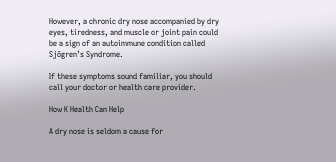However, a chronic dry nose accompanied by dry eyes, tiredness, and muscle or joint pain could be a sign of an autoimmune condition called Sjögren’s Syndrome.

If these symptoms sound familiar, you should call your doctor or health care provider.

How K Health Can Help

A dry nose is seldom a cause for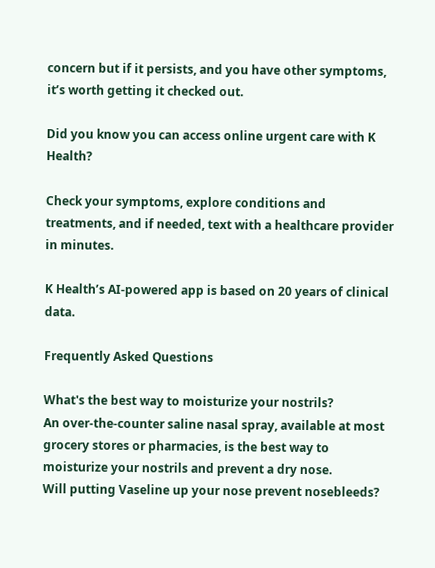concern but if it persists, and you have other symptoms, it’s worth getting it checked out.

Did you know you can access online urgent care with K Health?

Check your symptoms, explore conditions and treatments, and if needed, text with a healthcare provider in minutes.

K Health’s AI-powered app is based on 20 years of clinical data.

Frequently Asked Questions

What's the best way to moisturize your nostrils?
An over-the-counter saline nasal spray, available at most grocery stores or pharmacies, is the best way to moisturize your nostrils and prevent a dry nose.
Will putting Vaseline up your nose prevent nosebleeds?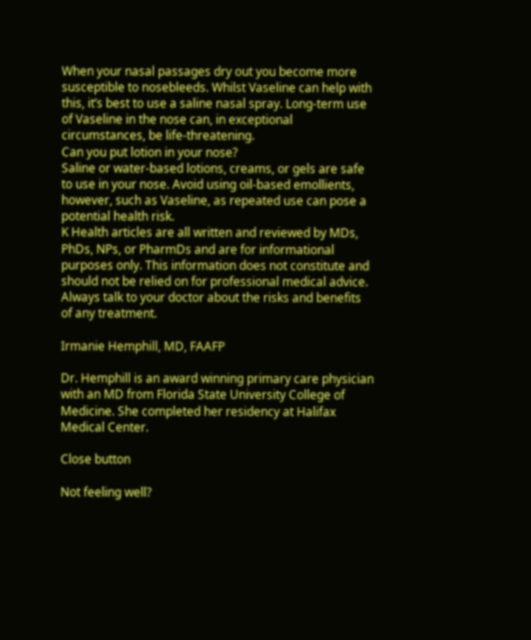When your nasal passages dry out you become more susceptible to nosebleeds. Whilst Vaseline can help with this, it’s best to use a saline nasal spray. Long-term use of Vaseline in the nose can, in exceptional circumstances, be life-threatening.
Can you put lotion in your nose?
Saline or water-based lotions, creams, or gels are safe to use in your nose. Avoid using oil-based emollients, however, such as Vaseline, as repeated use can pose a potential health risk.
K Health articles are all written and reviewed by MDs, PhDs, NPs, or PharmDs and are for informational purposes only. This information does not constitute and should not be relied on for professional medical advice. Always talk to your doctor about the risks and benefits of any treatment.

Irmanie Hemphill, MD, FAAFP

Dr. Hemphill is an award winning primary care physician with an MD from Florida State University College of Medicine. She completed her residency at Halifax Medical Center.

Close button

Not feeling well?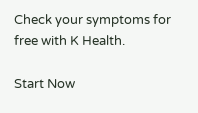Check your symptoms for free with K Health.

Start Now